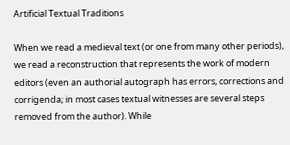Artificial Textual Traditions

When we read a medieval text (or one from many other periods), we read a reconstruction that represents the work of modern editors (even an authorial autograph has errors, corrections and corrigenda; in most cases textual witnesses are several steps removed from the author). While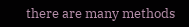there are many methods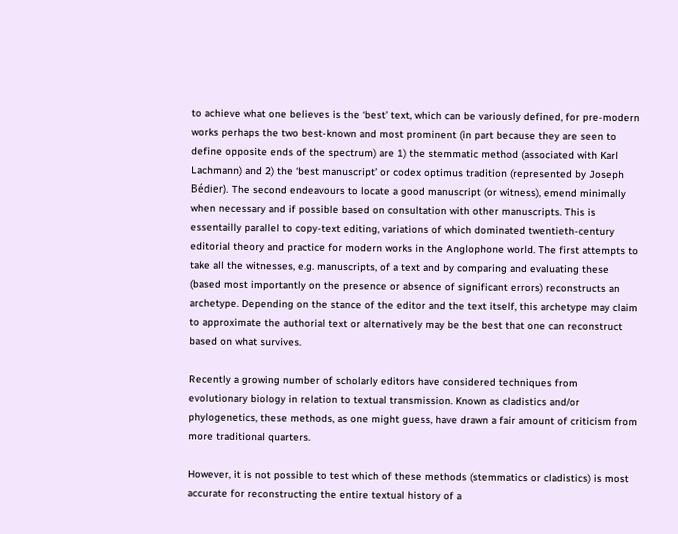to achieve what one believes is the ‘best’ text, which can be variously defined, for pre-modern works perhaps the two best-known and most prominent (in part because they are seen to define opposite ends of the spectrum) are 1) the stemmatic method (associated with Karl Lachmann) and 2) the ‘best manuscript’ or codex optimus tradition (represented by Joseph Bédier). The second endeavours to locate a good manuscript (or witness), emend minimally when necessary and if possible based on consultation with other manuscripts. This is essentailly parallel to copy-text editing, variations of which dominated twentieth-century editorial theory and practice for modern works in the Anglophone world. The first attempts to take all the witnesses, e.g. manuscripts, of a text and by comparing and evaluating these (based most importantly on the presence or absence of significant errors) reconstructs an archetype. Depending on the stance of the editor and the text itself, this archetype may claim to approximate the authorial text or alternatively may be the best that one can reconstruct based on what survives.

Recently a growing number of scholarly editors have considered techniques from evolutionary biology in relation to textual transmission. Known as cladistics and/or phylogenetics, these methods, as one might guess, have drawn a fair amount of criticism from more traditional quarters.

However, it is not possible to test which of these methods (stemmatics or cladistics) is most accurate for reconstructing the entire textual history of a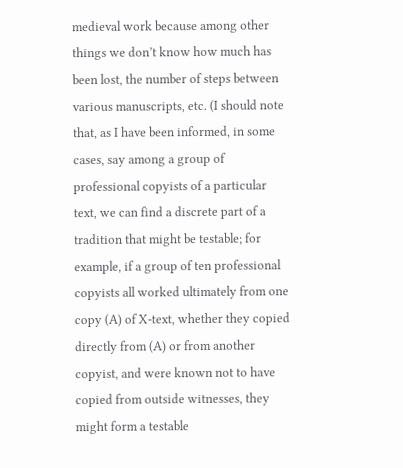medieval work because among other things we don’t know how much has been lost, the number of steps between various manuscripts, etc. (I should note that, as I have been informed, in some cases, say among a group of professional copyists of a particular text, we can find a discrete part of a tradition that might be testable; for example, if a group of ten professional copyists all worked ultimately from one copy (A) of X-text, whether they copied directly from (A) or from another copyist, and were known not to have copied from outside witnesses, they might form a testable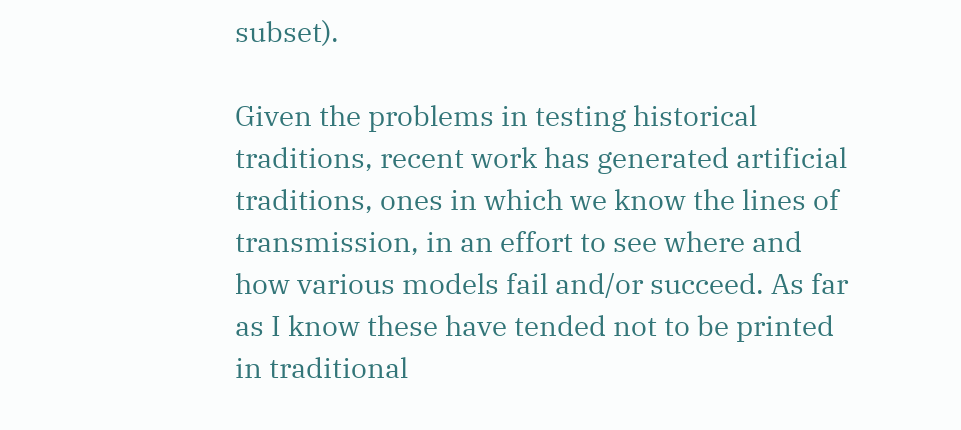subset).

Given the problems in testing historical traditions, recent work has generated artificial traditions, ones in which we know the lines of transmission, in an effort to see where and how various models fail and/or succeed. As far as I know these have tended not to be printed in traditional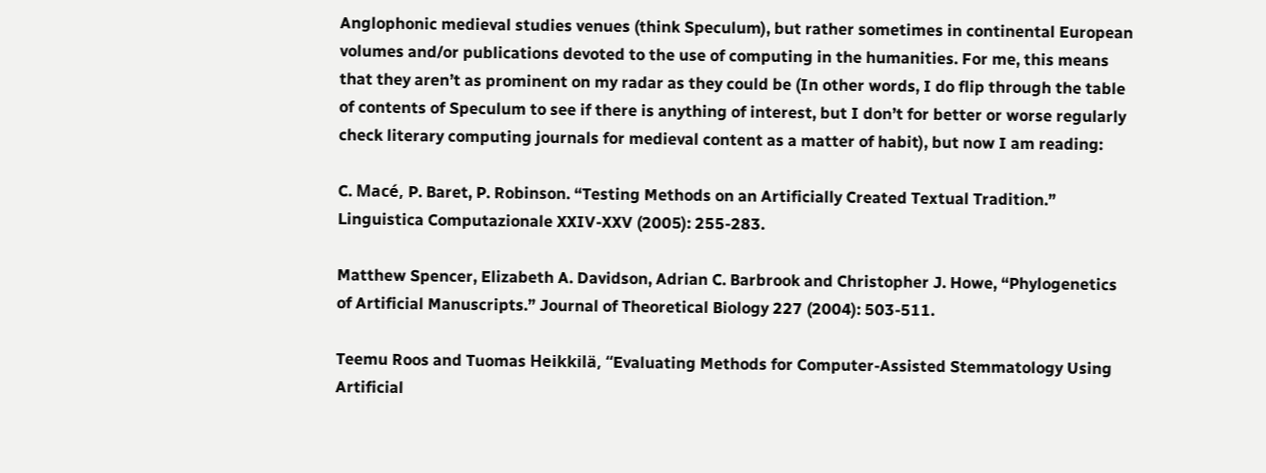Anglophonic medieval studies venues (think Speculum), but rather sometimes in continental European volumes and/or publications devoted to the use of computing in the humanities. For me, this means that they aren’t as prominent on my radar as they could be (In other words, I do flip through the table of contents of Speculum to see if there is anything of interest, but I don’t for better or worse regularly check literary computing journals for medieval content as a matter of habit), but now I am reading:

C. Macé, P. Baret, P. Robinson. “Testing Methods on an Artificially Created Textual Tradition.” Linguistica Computazionale XXIV-XXV (2005): 255-283.

Matthew Spencer, Elizabeth A. Davidson, Adrian C. Barbrook and Christopher J. Howe, “Phylogenetics of Artificial Manuscripts.” Journal of Theoretical Biology 227 (2004): 503-511.

Teemu Roos and Tuomas Heikkilä, “Evaluating Methods for Computer-Assisted Stemmatology Using Artificial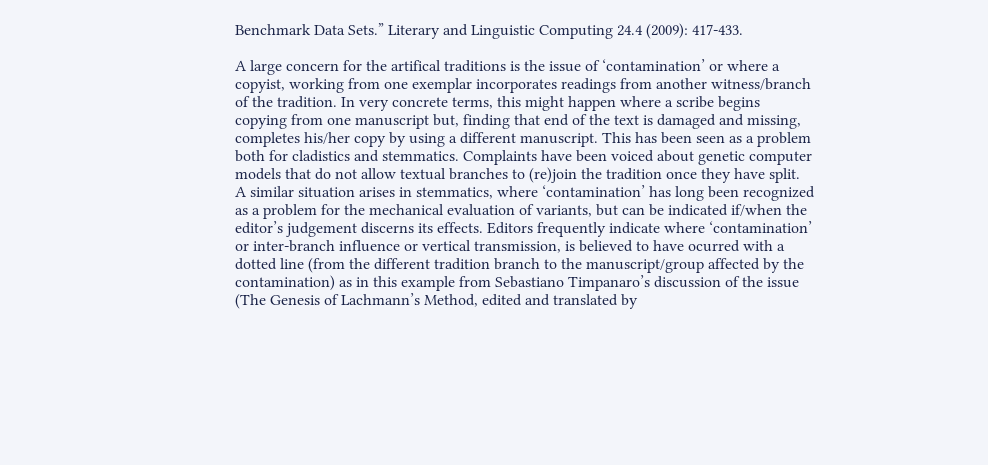Benchmark Data Sets.” Literary and Linguistic Computing 24.4 (2009): 417-433.

A large concern for the artifical traditions is the issue of ‘contamination’ or where a copyist, working from one exemplar incorporates readings from another witness/branch of the tradition. In very concrete terms, this might happen where a scribe begins copying from one manuscript but, finding that end of the text is damaged and missing, completes his/her copy by using a different manuscript. This has been seen as a problem both for cladistics and stemmatics. Complaints have been voiced about genetic computer models that do not allow textual branches to (re)join the tradition once they have split. A similar situation arises in stemmatics, where ‘contamination’ has long been recognized as a problem for the mechanical evaluation of variants, but can be indicated if/when the editor’s judgement discerns its effects. Editors frequently indicate where ‘contamination’ or inter-branch influence or vertical transmission, is believed to have ocurred with a dotted line (from the different tradition branch to the manuscript/group affected by the contamination) as in this example from Sebastiano Timpanaro’s discussion of the issue (The Genesis of Lachmann’s Method, edited and translated by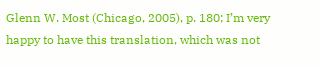Glenn W. Most (Chicago, 2005), p. 180; I’m very happy to have this translation, which was not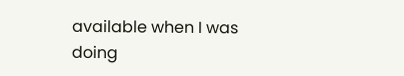available when I was doing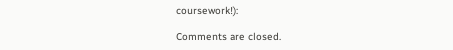coursework!):

Comments are closed.